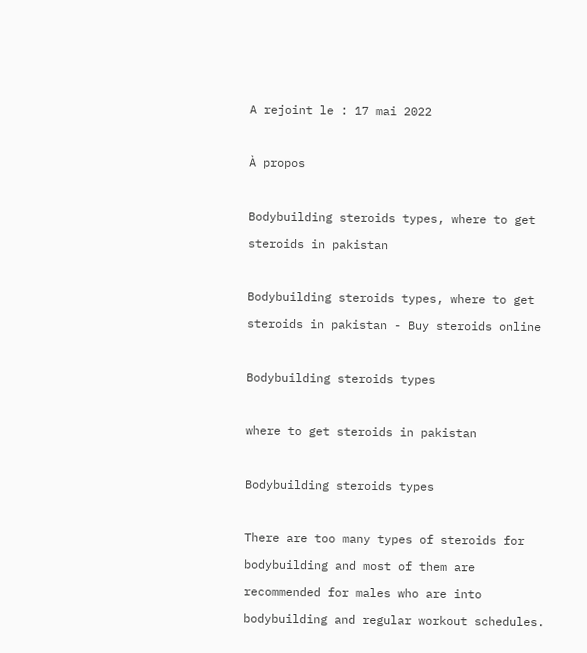A rejoint le : 17 mai 2022

À propos

Bodybuilding steroids types, where to get steroids in pakistan

Bodybuilding steroids types, where to get steroids in pakistan - Buy steroids online

Bodybuilding steroids types

where to get steroids in pakistan

Bodybuilding steroids types

There are too many types of steroids for bodybuilding and most of them are recommended for males who are into bodybuilding and regular workout schedules.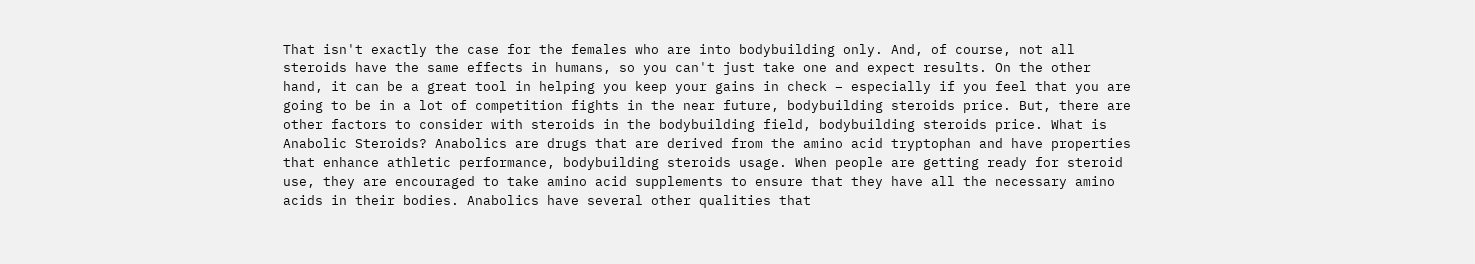That isn't exactly the case for the females who are into bodybuilding only. And, of course, not all steroids have the same effects in humans, so you can't just take one and expect results. On the other hand, it can be a great tool in helping you keep your gains in check – especially if you feel that you are going to be in a lot of competition fights in the near future, bodybuilding steroids price. But, there are other factors to consider with steroids in the bodybuilding field, bodybuilding steroids price. What is Anabolic Steroids? Anabolics are drugs that are derived from the amino acid tryptophan and have properties that enhance athletic performance, bodybuilding steroids usage. When people are getting ready for steroid use, they are encouraged to take amino acid supplements to ensure that they have all the necessary amino acids in their bodies. Anabolics have several other qualities that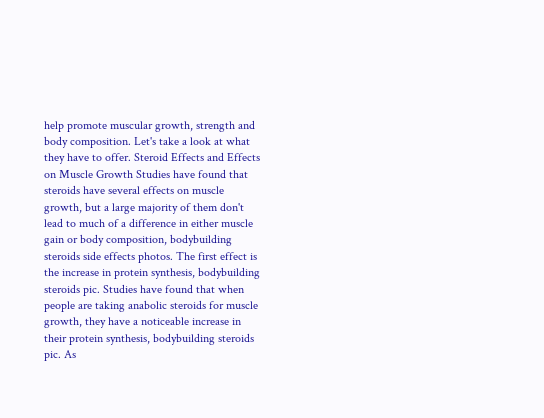help promote muscular growth, strength and body composition. Let's take a look at what they have to offer. Steroid Effects and Effects on Muscle Growth Studies have found that steroids have several effects on muscle growth, but a large majority of them don't lead to much of a difference in either muscle gain or body composition, bodybuilding steroids side effects photos. The first effect is the increase in protein synthesis, bodybuilding steroids pic. Studies have found that when people are taking anabolic steroids for muscle growth, they have a noticeable increase in their protein synthesis, bodybuilding steroids pic. As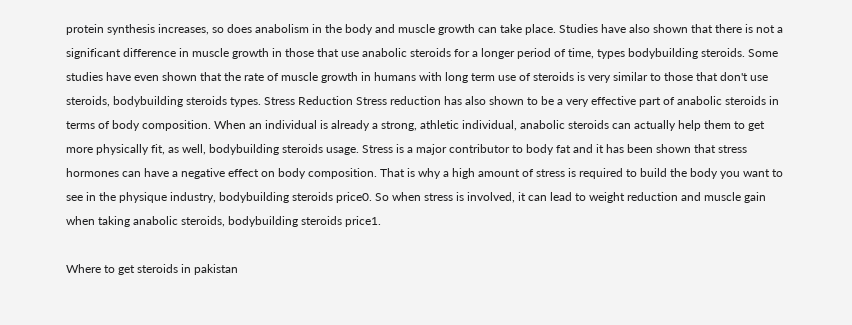protein synthesis increases, so does anabolism in the body and muscle growth can take place. Studies have also shown that there is not a significant difference in muscle growth in those that use anabolic steroids for a longer period of time, types bodybuilding steroids. Some studies have even shown that the rate of muscle growth in humans with long term use of steroids is very similar to those that don't use steroids, bodybuilding steroids types. Stress Reduction Stress reduction has also shown to be a very effective part of anabolic steroids in terms of body composition. When an individual is already a strong, athletic individual, anabolic steroids can actually help them to get more physically fit, as well, bodybuilding steroids usage. Stress is a major contributor to body fat and it has been shown that stress hormones can have a negative effect on body composition. That is why a high amount of stress is required to build the body you want to see in the physique industry, bodybuilding steroids price0. So when stress is involved, it can lead to weight reduction and muscle gain when taking anabolic steroids, bodybuilding steroids price1.

Where to get steroids in pakistan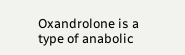Oxandrolone is a type of anabolic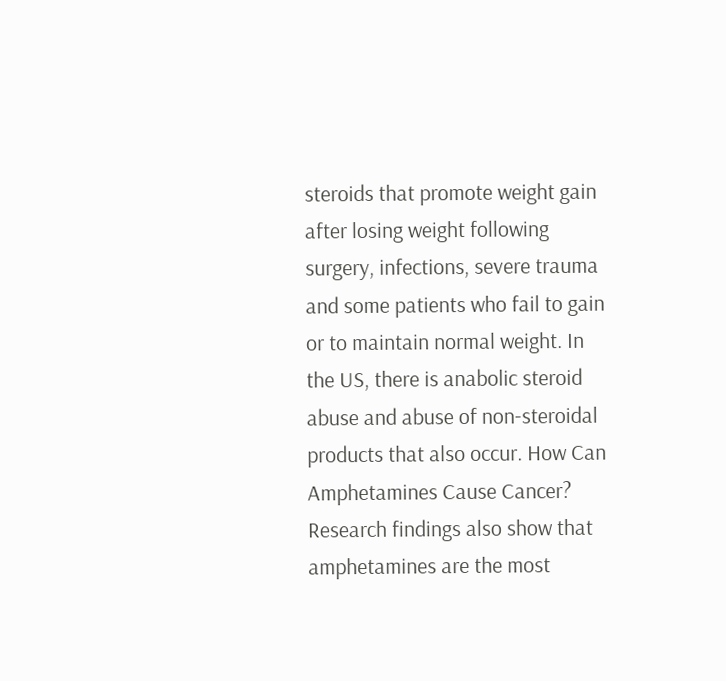steroids that promote weight gain after losing weight following surgery, infections, severe trauma and some patients who fail to gain or to maintain normal weight. In the US, there is anabolic steroid abuse and abuse of non-steroidal products that also occur. How Can Amphetamines Cause Cancer? Research findings also show that amphetamines are the most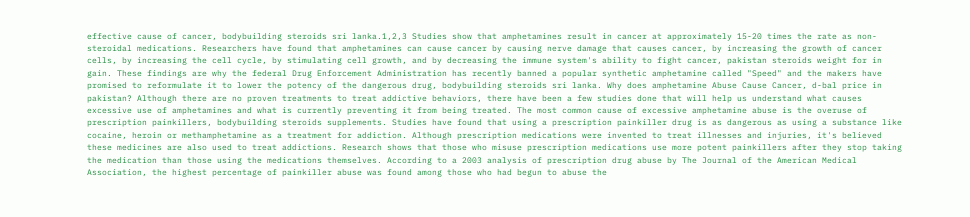effective cause of cancer, bodybuilding steroids sri lanka.1,2,3 Studies show that amphetamines result in cancer at approximately 15-20 times the rate as non-steroidal medications. Researchers have found that amphetamines can cause cancer by causing nerve damage that causes cancer, by increasing the growth of cancer cells, by increasing the cell cycle, by stimulating cell growth, and by decreasing the immune system's ability to fight cancer, pakistan steroids weight for in gain. These findings are why the federal Drug Enforcement Administration has recently banned a popular synthetic amphetamine called "Speed" and the makers have promised to reformulate it to lower the potency of the dangerous drug, bodybuilding steroids sri lanka. Why does amphetamine Abuse Cause Cancer, d-bal price in pakistan? Although there are no proven treatments to treat addictive behaviors, there have been a few studies done that will help us understand what causes excessive use of amphetamines and what is currently preventing it from being treated. The most common cause of excessive amphetamine abuse is the overuse of prescription painkillers, bodybuilding steroids supplements. Studies have found that using a prescription painkiller drug is as dangerous as using a substance like cocaine, heroin or methamphetamine as a treatment for addiction. Although prescription medications were invented to treat illnesses and injuries, it's believed these medicines are also used to treat addictions. Research shows that those who misuse prescription medications use more potent painkillers after they stop taking the medication than those using the medications themselves. According to a 2003 analysis of prescription drug abuse by The Journal of the American Medical Association, the highest percentage of painkiller abuse was found among those who had begun to abuse the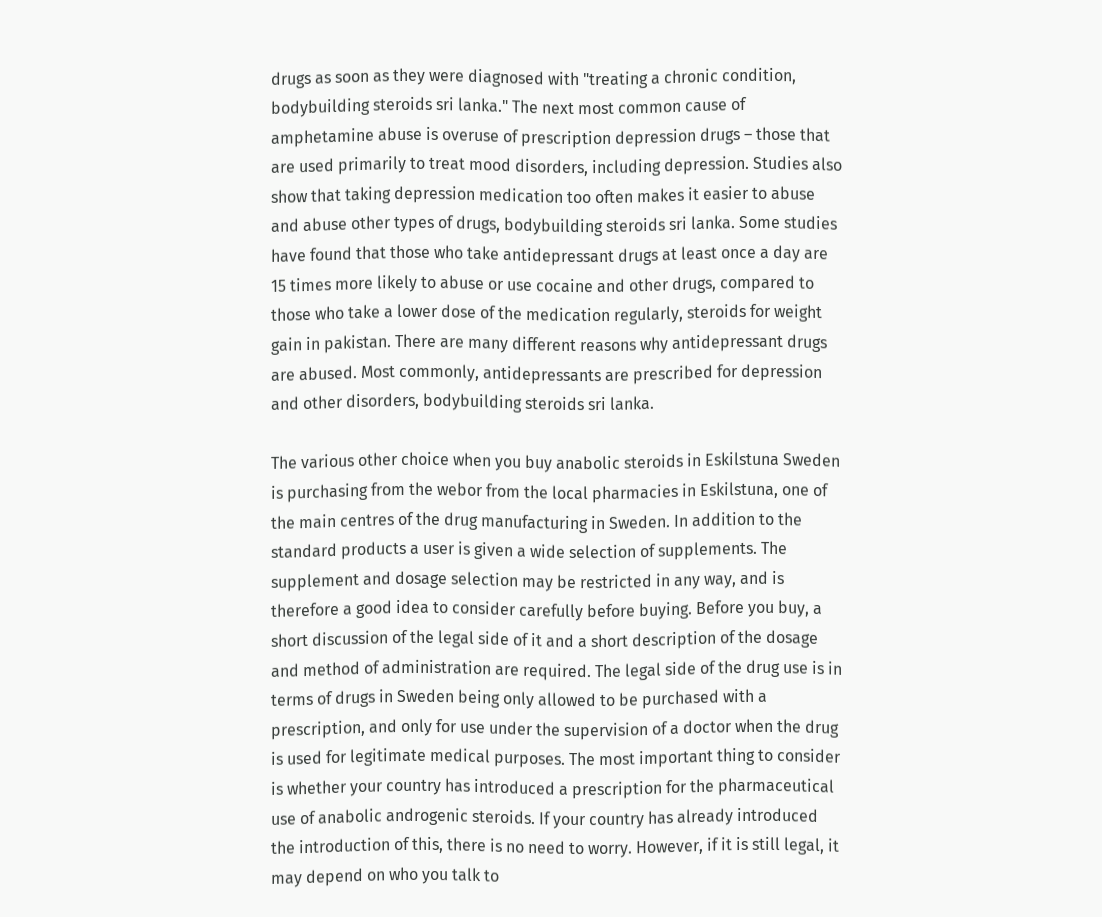drugs as soon as they were diagnosed with "treating a chronic condition, bodybuilding steroids sri lanka." The next most common cause of amphetamine abuse is overuse of prescription depression drugs – those that are used primarily to treat mood disorders, including depression. Studies also show that taking depression medication too often makes it easier to abuse and abuse other types of drugs, bodybuilding steroids sri lanka. Some studies have found that those who take antidepressant drugs at least once a day are 15 times more likely to abuse or use cocaine and other drugs, compared to those who take a lower dose of the medication regularly, steroids for weight gain in pakistan. There are many different reasons why antidepressant drugs are abused. Most commonly, antidepressants are prescribed for depression and other disorders, bodybuilding steroids sri lanka.

The various other choice when you buy anabolic steroids in Eskilstuna Sweden is purchasing from the webor from the local pharmacies in Eskilstuna, one of the main centres of the drug manufacturing in Sweden. In addition to the standard products a user is given a wide selection of supplements. The supplement and dosage selection may be restricted in any way, and is therefore a good idea to consider carefully before buying. Before you buy, a short discussion of the legal side of it and a short description of the dosage and method of administration are required. The legal side of the drug use is in terms of drugs in Sweden being only allowed to be purchased with a prescription, and only for use under the supervision of a doctor when the drug is used for legitimate medical purposes. The most important thing to consider is whether your country has introduced a prescription for the pharmaceutical use of anabolic androgenic steroids. If your country has already introduced the introduction of this, there is no need to worry. However, if it is still legal, it may depend on who you talk to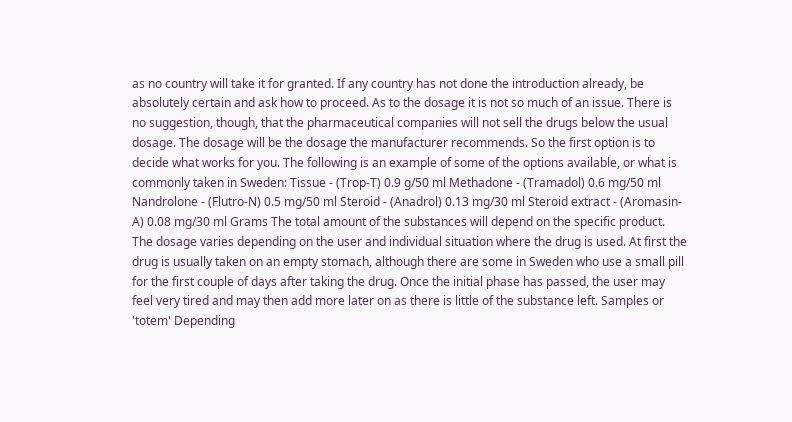as no country will take it for granted. If any country has not done the introduction already, be absolutely certain and ask how to proceed. As to the dosage it is not so much of an issue. There is no suggestion, though, that the pharmaceutical companies will not sell the drugs below the usual dosage. The dosage will be the dosage the manufacturer recommends. So the first option is to decide what works for you. The following is an example of some of the options available, or what is commonly taken in Sweden: Tissue - (Trop-T) 0.9 g/50 ml Methadone - (Tramadol) 0.6 mg/50 ml Nandrolone - (Flutro-N) 0.5 mg/50 ml Steroid - (Anadrol) 0.13 mg/30 ml Steroid extract - (Aromasin-A) 0.08 mg/30 ml Grams The total amount of the substances will depend on the specific product. The dosage varies depending on the user and individual situation where the drug is used. At first the drug is usually taken on an empty stomach, although there are some in Sweden who use a small pill for the first couple of days after taking the drug. Once the initial phase has passed, the user may feel very tired and may then add more later on as there is little of the substance left. Samples or 'totem' Depending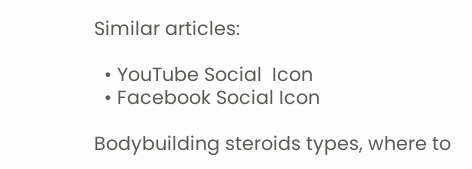Similar articles:

  • YouTube Social  Icon
  • Facebook Social Icon

Bodybuilding steroids types, where to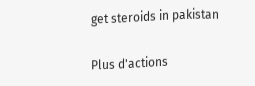get steroids in pakistan

Plus d'actions